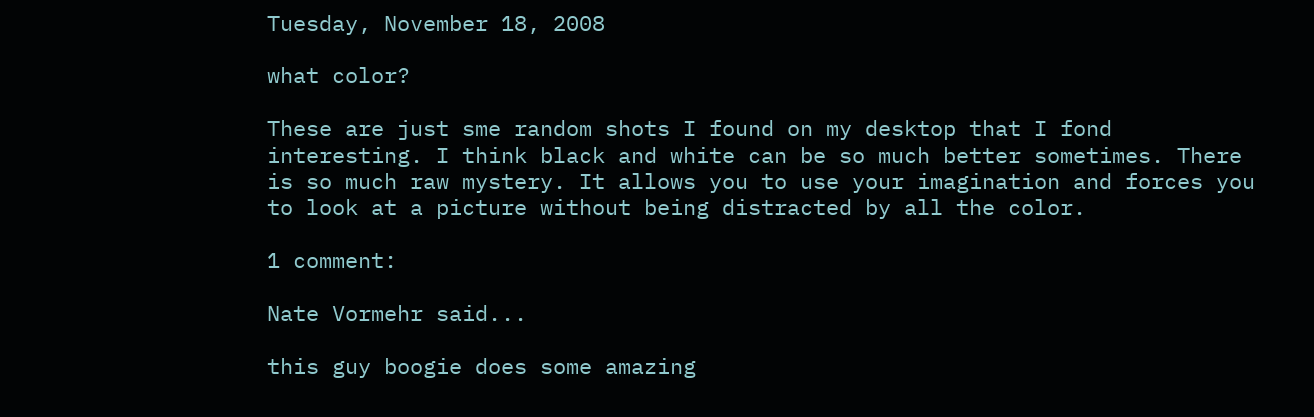Tuesday, November 18, 2008

what color?

These are just sme random shots I found on my desktop that I fond interesting. I think black and white can be so much better sometimes. There is so much raw mystery. It allows you to use your imagination and forces you to look at a picture without being distracted by all the color.

1 comment:

Nate Vormehr said...

this guy boogie does some amazing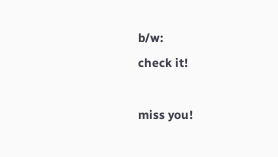b/w:
check it!

miss you!